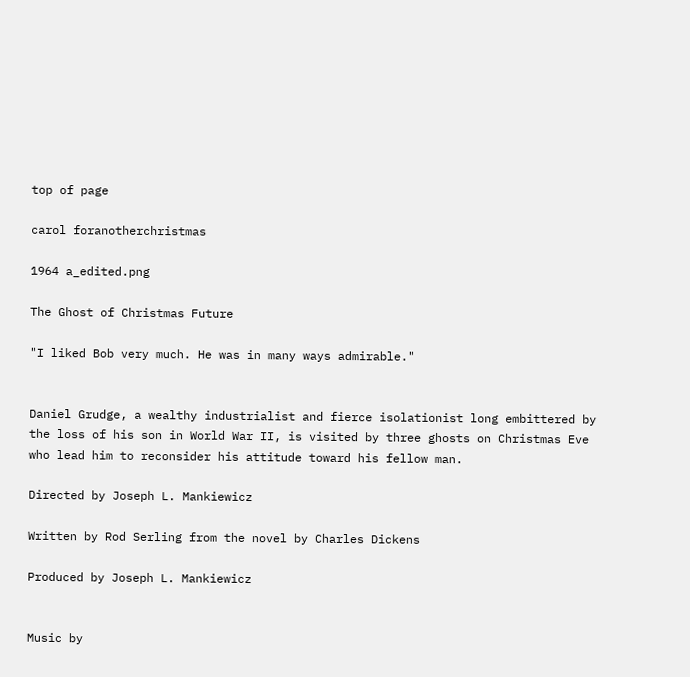top of page

carol foranotherchristmas

1964 a_edited.png

The Ghost of Christmas Future

"I liked Bob very much. He was in many ways admirable."


Daniel Grudge, a wealthy industrialist and fierce isolationist long embittered by the loss of his son in World War II, is visited by three ghosts on Christmas Eve who lead him to reconsider his attitude toward his fellow man.

Directed by Joseph L. Mankiewicz

Written by Rod Serling from the novel by Charles Dickens

Produced by Joseph L. Mankiewicz


Music by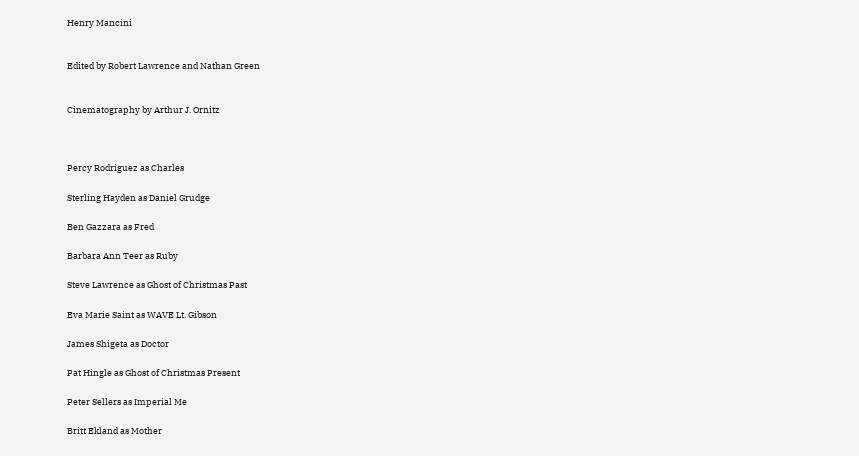Henry Mancini


Edited by Robert Lawrence and Nathan Green


Cinematography by Arthur J. Ornitz



Percy Rodriguez as Charles

Sterling Hayden as Daniel Grudge

Ben Gazzara as Fred

Barbara Ann Teer as Ruby

Steve Lawrence as Ghost of Christmas Past

Eva Marie Saint as WAVE Lt. Gibson

James Shigeta as Doctor

Pat Hingle as Ghost of Christmas Present

Peter Sellers as Imperial Me

Britt Ekland as Mother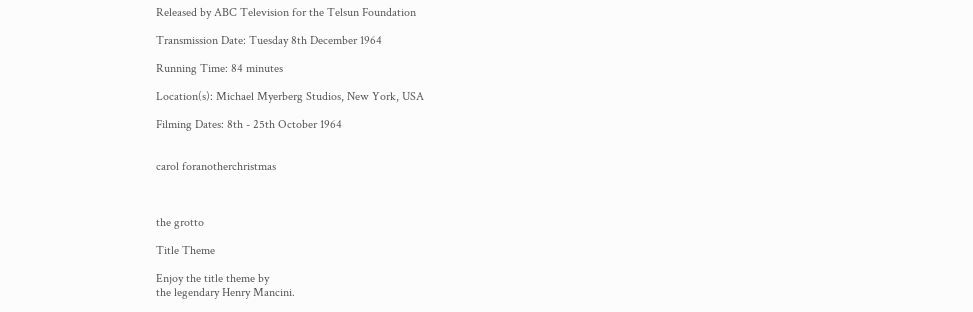Released by ABC Television for the Telsun Foundation

Transmission Date: Tuesday 8th December 1964

Running Time: 84 minutes

Location(s): Michael Myerberg Studios, New York, USA

Filming Dates: 8th - 25th October 1964


carol foranotherchristmas



the grotto

Title Theme

Enjoy the title theme by
the legendary Henry Mancini.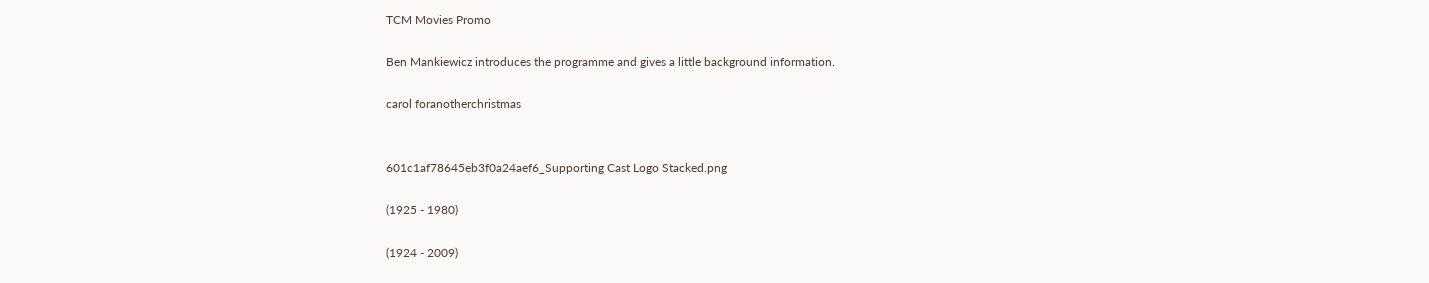TCM Movies Promo

Ben Mankiewicz introduces the programme and gives a little background information.

carol foranotherchristmas


601c1af78645eb3f0a24aef6_Supporting Cast Logo Stacked.png

(1925 - 1980)

(1924 - 2009)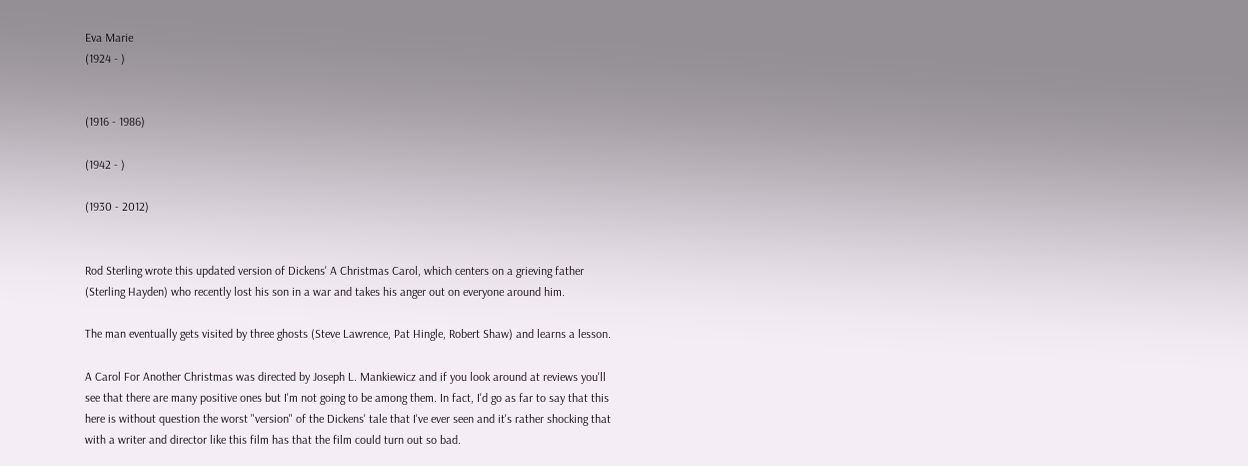Eva Marie
(1924 - )


(1916 - 1986)

(1942 - )

(1930 - 2012)


Rod Sterling wrote this updated version of Dickens' A Christmas Carol, which centers on a grieving father (Sterling Hayden) who recently lost his son in a war and takes his anger out on everyone around him.

The man eventually gets visited by three ghosts (Steve Lawrence, Pat Hingle, Robert Shaw) and learns a lesson.

A Carol For Another Christmas was directed by Joseph L. Mankiewicz and if you look around at reviews you'll see that there are many positive ones but I'm not going to be among them. In fact, I'd go as far to say that this here is without question the worst "version" of the Dickens' tale that I've ever seen and it's rather shocking that with a writer and director like this film has that the film could turn out so bad.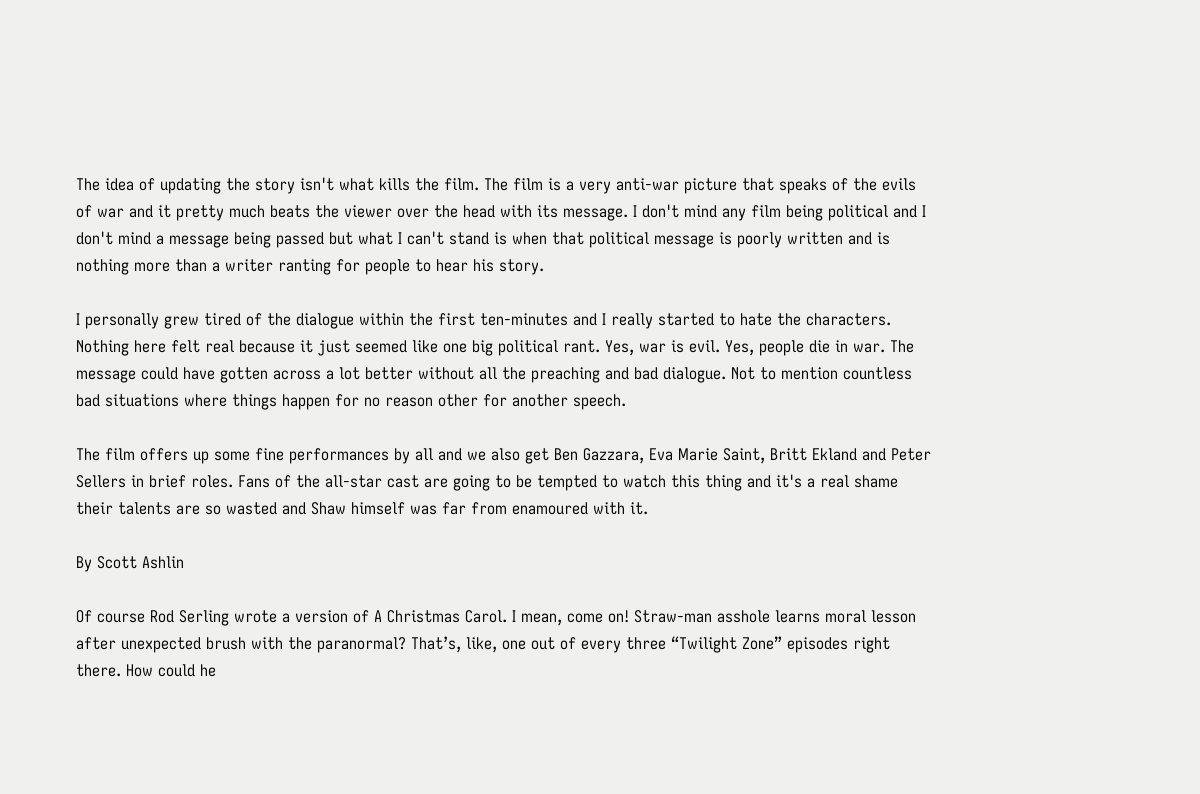The idea of updating the story isn't what kills the film. The film is a very anti-war picture that speaks of the evils of war and it pretty much beats the viewer over the head with its message. I don't mind any film being political and I don't mind a message being passed but what I can't stand is when that political message is poorly written and is nothing more than a writer ranting for people to hear his story.

I personally grew tired of the dialogue within the first ten-minutes and I really started to hate the characters. Nothing here felt real because it just seemed like one big political rant. Yes, war is evil. Yes, people die in war. The message could have gotten across a lot better without all the preaching and bad dialogue. Not to mention countless bad situations where things happen for no reason other for another speech.

The film offers up some fine performances by all and we also get Ben Gazzara, Eva Marie Saint, Britt Ekland and Peter Sellers in brief roles. Fans of the all-star cast are going to be tempted to watch this thing and it's a real shame their talents are so wasted and Shaw himself was far from enamoured with it.

By Scott Ashlin

Of course Rod Serling wrote a version of A Christmas Carol. I mean, come on! Straw-man asshole learns moral lesson after unexpected brush with the paranormal? That’s, like, one out of every three “Twilight Zone” episodes right there. How could he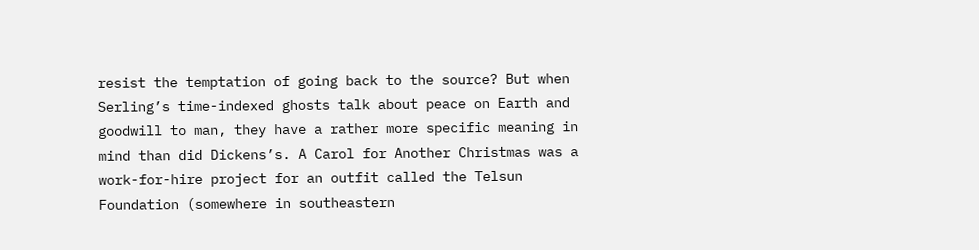resist the temptation of going back to the source? But when Serling’s time-indexed ghosts talk about peace on Earth and goodwill to man, they have a rather more specific meaning in mind than did Dickens’s. A Carol for Another Christmas was a work-for-hire project for an outfit called the Telsun Foundation (somewhere in southeastern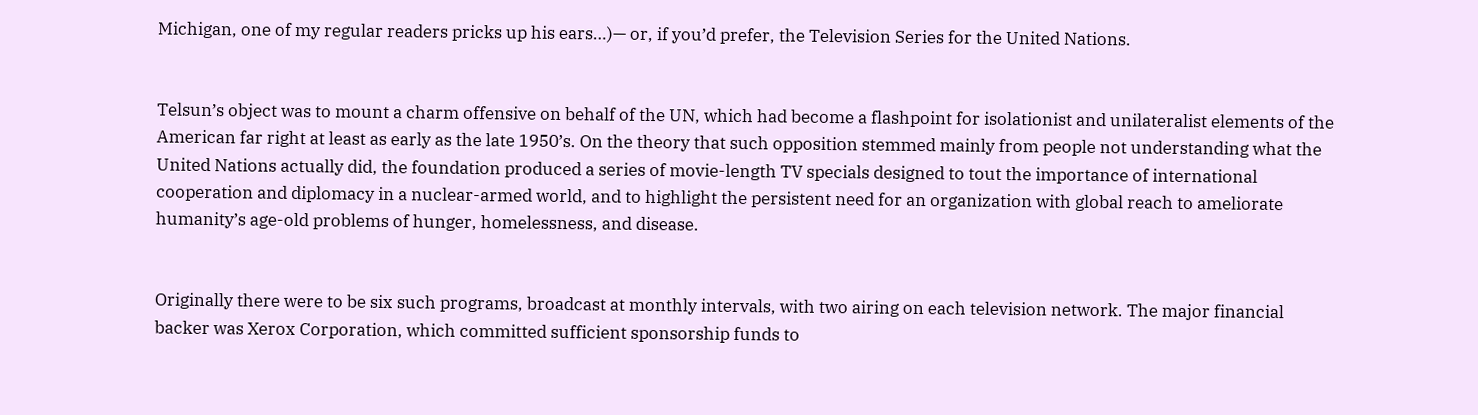Michigan, one of my regular readers pricks up his ears…)— or, if you’d prefer, the Television Series for the United Nations.


Telsun’s object was to mount a charm offensive on behalf of the UN, which had become a flashpoint for isolationist and unilateralist elements of the American far right at least as early as the late 1950’s. On the theory that such opposition stemmed mainly from people not understanding what the United Nations actually did, the foundation produced a series of movie-length TV specials designed to tout the importance of international cooperation and diplomacy in a nuclear-armed world, and to highlight the persistent need for an organization with global reach to ameliorate humanity’s age-old problems of hunger, homelessness, and disease.


Originally there were to be six such programs, broadcast at monthly intervals, with two airing on each television network. The major financial backer was Xerox Corporation, which committed sufficient sponsorship funds to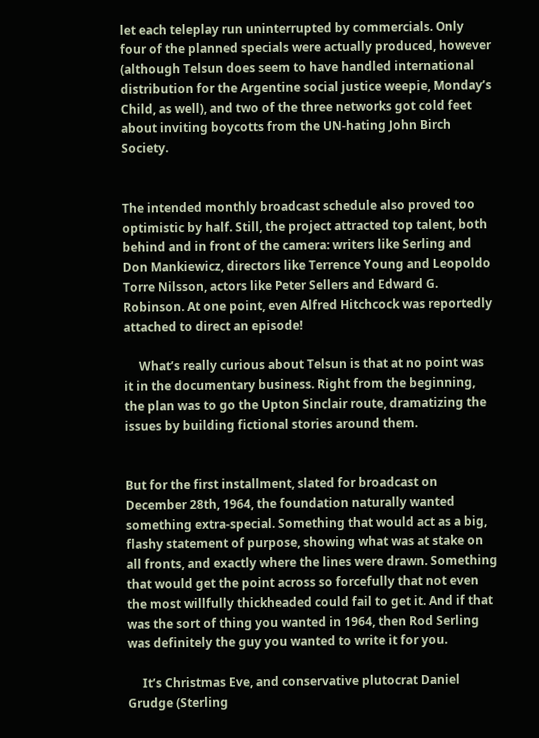let each teleplay run uninterrupted by commercials. Only four of the planned specials were actually produced, however (although Telsun does seem to have handled international distribution for the Argentine social justice weepie, Monday’s Child, as well), and two of the three networks got cold feet about inviting boycotts from the UN-hating John Birch Society.


The intended monthly broadcast schedule also proved too optimistic by half. Still, the project attracted top talent, both behind and in front of the camera: writers like Serling and Don Mankiewicz, directors like Terrence Young and Leopoldo Torre Nilsson, actors like Peter Sellers and Edward G. Robinson. At one point, even Alfred Hitchcock was reportedly attached to direct an episode!

     What’s really curious about Telsun is that at no point was it in the documentary business. Right from the beginning, the plan was to go the Upton Sinclair route, dramatizing the issues by building fictional stories around them.


But for the first installment, slated for broadcast on December 28th, 1964, the foundation naturally wanted something extra-special. Something that would act as a big, flashy statement of purpose, showing what was at stake on all fronts, and exactly where the lines were drawn. Something that would get the point across so forcefully that not even the most willfully thickheaded could fail to get it. And if that was the sort of thing you wanted in 1964, then Rod Serling was definitely the guy you wanted to write it for you.

     It’s Christmas Eve, and conservative plutocrat Daniel Grudge (Sterling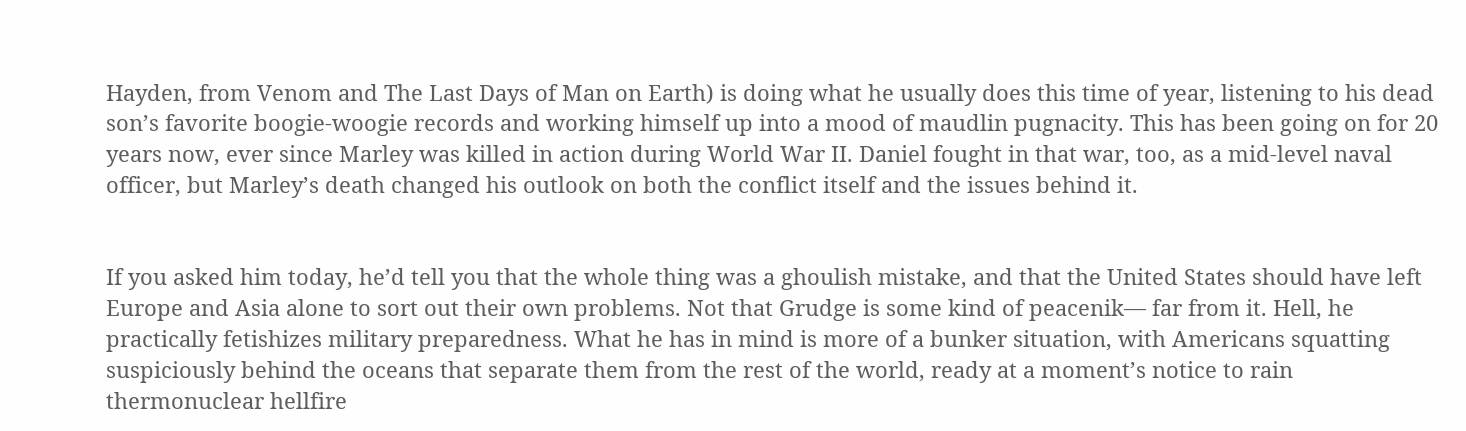Hayden, from Venom and The Last Days of Man on Earth) is doing what he usually does this time of year, listening to his dead son’s favorite boogie-woogie records and working himself up into a mood of maudlin pugnacity. This has been going on for 20 years now, ever since Marley was killed in action during World War II. Daniel fought in that war, too, as a mid-level naval officer, but Marley’s death changed his outlook on both the conflict itself and the issues behind it.


If you asked him today, he’d tell you that the whole thing was a ghoulish mistake, and that the United States should have left Europe and Asia alone to sort out their own problems. Not that Grudge is some kind of peacenik— far from it. Hell, he practically fetishizes military preparedness. What he has in mind is more of a bunker situation, with Americans squatting suspiciously behind the oceans that separate them from the rest of the world, ready at a moment’s notice to rain thermonuclear hellfire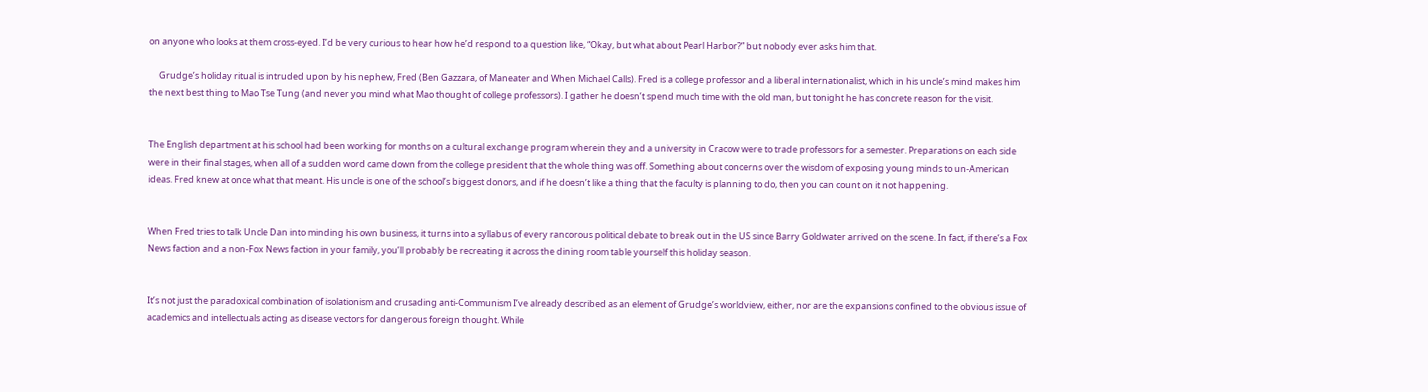on anyone who looks at them cross-eyed. I’d be very curious to hear how he’d respond to a question like, “Okay, but what about Pearl Harbor?” but nobody ever asks him that.

     Grudge’s holiday ritual is intruded upon by his nephew, Fred (Ben Gazzara, of Maneater and When Michael Calls). Fred is a college professor and a liberal internationalist, which in his uncle’s mind makes him the next best thing to Mao Tse Tung (and never you mind what Mao thought of college professors). I gather he doesn’t spend much time with the old man, but tonight he has concrete reason for the visit.


The English department at his school had been working for months on a cultural exchange program wherein they and a university in Cracow were to trade professors for a semester. Preparations on each side were in their final stages, when all of a sudden word came down from the college president that the whole thing was off. Something about concerns over the wisdom of exposing young minds to un-American ideas. Fred knew at once what that meant. His uncle is one of the school’s biggest donors, and if he doesn’t like a thing that the faculty is planning to do, then you can count on it not happening.


When Fred tries to talk Uncle Dan into minding his own business, it turns into a syllabus of every rancorous political debate to break out in the US since Barry Goldwater arrived on the scene. In fact, if there’s a Fox News faction and a non-Fox News faction in your family, you’ll probably be recreating it across the dining room table yourself this holiday season.


It’s not just the paradoxical combination of isolationism and crusading anti-Communism I’ve already described as an element of Grudge’s worldview, either, nor are the expansions confined to the obvious issue of academics and intellectuals acting as disease vectors for dangerous foreign thought. While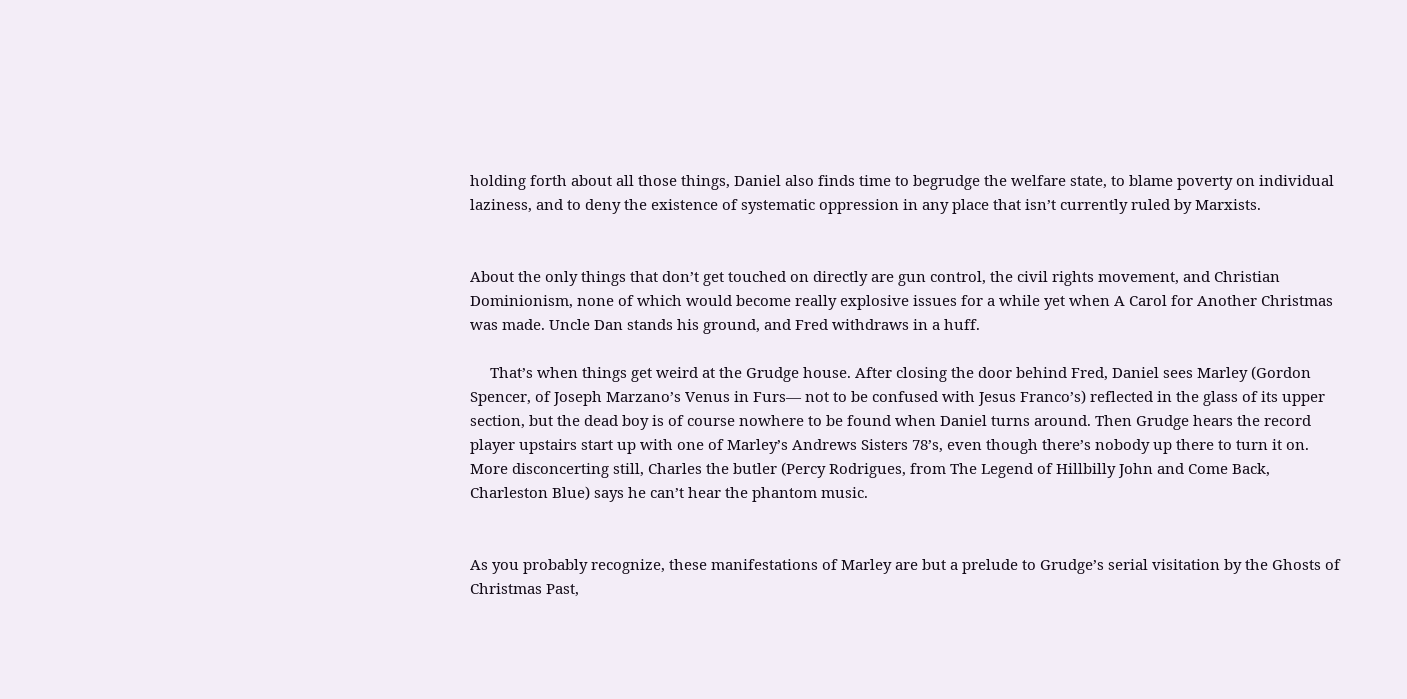holding forth about all those things, Daniel also finds time to begrudge the welfare state, to blame poverty on individual laziness, and to deny the existence of systematic oppression in any place that isn’t currently ruled by Marxists.


About the only things that don’t get touched on directly are gun control, the civil rights movement, and Christian Dominionism, none of which would become really explosive issues for a while yet when A Carol for Another Christmas was made. Uncle Dan stands his ground, and Fred withdraws in a huff.

     That’s when things get weird at the Grudge house. After closing the door behind Fred, Daniel sees Marley (Gordon Spencer, of Joseph Marzano’s Venus in Furs— not to be confused with Jesus Franco’s) reflected in the glass of its upper section, but the dead boy is of course nowhere to be found when Daniel turns around. Then Grudge hears the record player upstairs start up with one of Marley’s Andrews Sisters 78’s, even though there’s nobody up there to turn it on. More disconcerting still, Charles the butler (Percy Rodrigues, from The Legend of Hillbilly John and Come Back, Charleston Blue) says he can’t hear the phantom music.


As you probably recognize, these manifestations of Marley are but a prelude to Grudge’s serial visitation by the Ghosts of Christmas Past,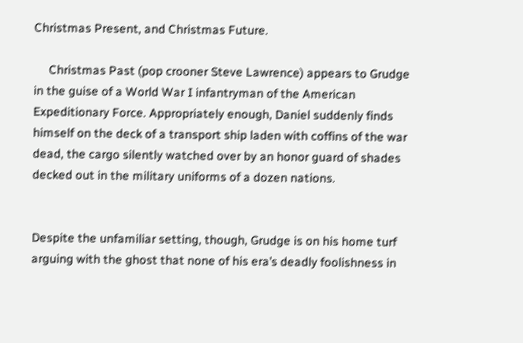Christmas Present, and Christmas Future.

     Christmas Past (pop crooner Steve Lawrence) appears to Grudge in the guise of a World War I infantryman of the American Expeditionary Force. Appropriately enough, Daniel suddenly finds himself on the deck of a transport ship laden with coffins of the war dead, the cargo silently watched over by an honor guard of shades decked out in the military uniforms of a dozen nations.


Despite the unfamiliar setting, though, Grudge is on his home turf arguing with the ghost that none of his era’s deadly foolishness in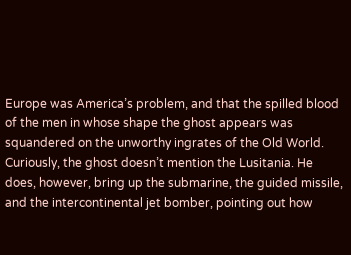Europe was America’s problem, and that the spilled blood of the men in whose shape the ghost appears was squandered on the unworthy ingrates of the Old World. Curiously, the ghost doesn’t mention the Lusitania. He does, however, bring up the submarine, the guided missile, and the intercontinental jet bomber, pointing out how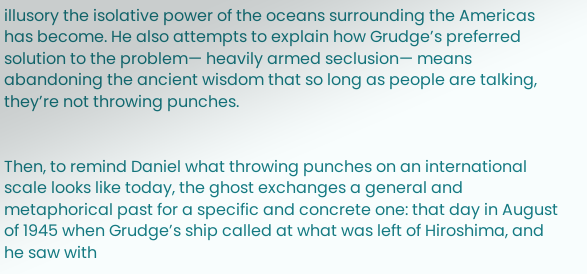illusory the isolative power of the oceans surrounding the Americas has become. He also attempts to explain how Grudge’s preferred solution to the problem— heavily armed seclusion— means abandoning the ancient wisdom that so long as people are talking, they’re not throwing punches.


Then, to remind Daniel what throwing punches on an international scale looks like today, the ghost exchanges a general and metaphorical past for a specific and concrete one: that day in August of 1945 when Grudge’s ship called at what was left of Hiroshima, and he saw with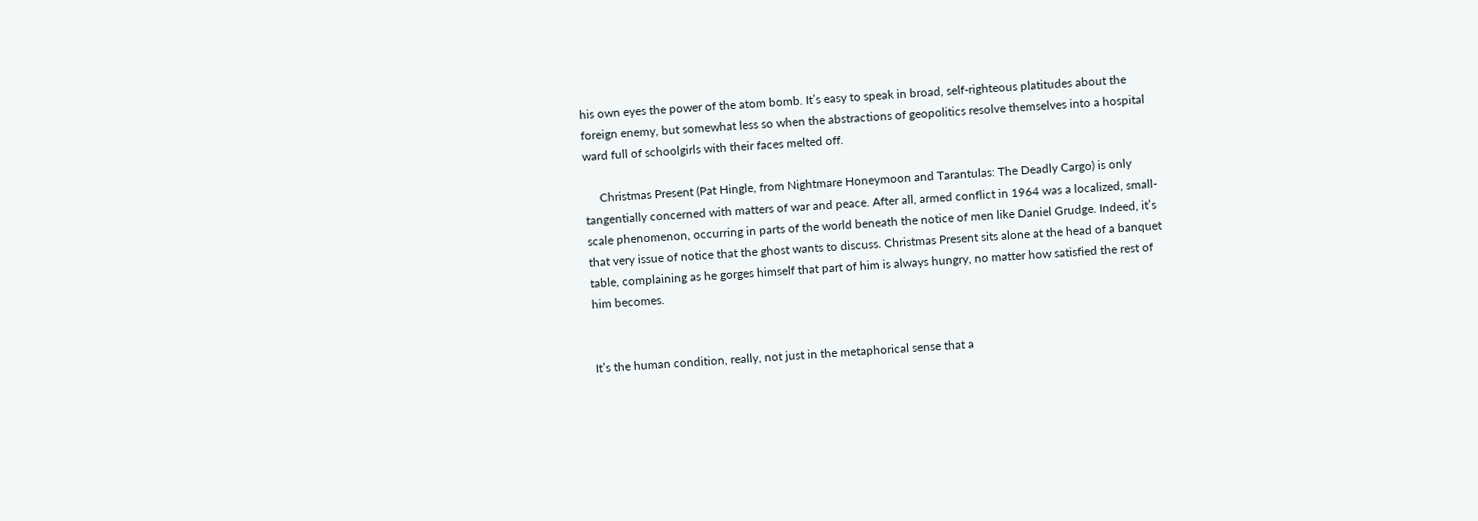his own eyes the power of the atom bomb. It’s easy to speak in broad, self-righteous platitudes about the foreign enemy, but somewhat less so when the abstractions of geopolitics resolve themselves into a hospital ward full of schoolgirls with their faces melted off.

     Christmas Present (Pat Hingle, from Nightmare Honeymoon and Tarantulas: The Deadly Cargo) is only tangentially concerned with matters of war and peace. After all, armed conflict in 1964 was a localized, small-scale phenomenon, occurring in parts of the world beneath the notice of men like Daniel Grudge. Indeed, it’s that very issue of notice that the ghost wants to discuss. Christmas Present sits alone at the head of a banquet table, complaining as he gorges himself that part of him is always hungry, no matter how satisfied the rest of him becomes.


It’s the human condition, really, not just in the metaphorical sense that a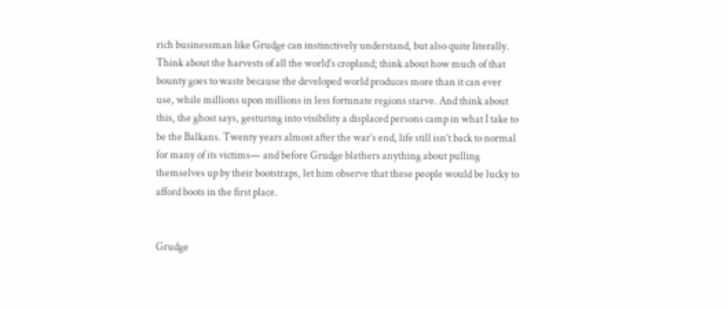rich businessman like Grudge can instinctively understand, but also quite literally. Think about the harvests of all the world’s cropland; think about how much of that bounty goes to waste because the developed world produces more than it can ever use, while millions upon millions in less fortunate regions starve. And think about this, the ghost says, gesturing into visibility a displaced persons camp in what I take to be the Balkans. Twenty years almost after the war’s end, life still isn’t back to normal for many of its victims— and before Grudge blathers anything about pulling themselves up by their bootstraps, let him observe that these people would be lucky to afford boots in the first place.


Grudge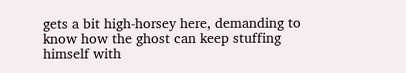gets a bit high-horsey here, demanding to know how the ghost can keep stuffing himself with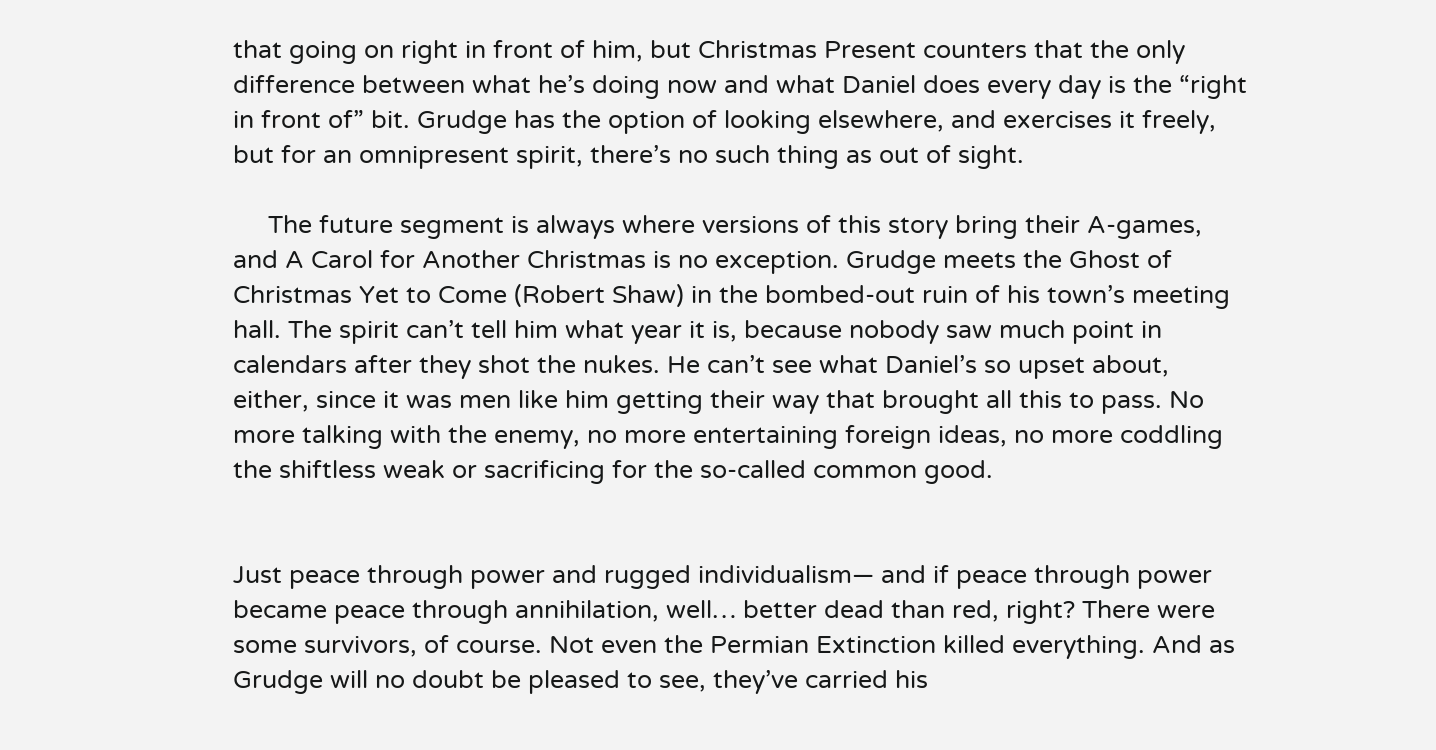that going on right in front of him, but Christmas Present counters that the only difference between what he’s doing now and what Daniel does every day is the “right in front of” bit. Grudge has the option of looking elsewhere, and exercises it freely, but for an omnipresent spirit, there’s no such thing as out of sight.

     The future segment is always where versions of this story bring their A-games, and A Carol for Another Christmas is no exception. Grudge meets the Ghost of Christmas Yet to Come (Robert Shaw) in the bombed-out ruin of his town’s meeting hall. The spirit can’t tell him what year it is, because nobody saw much point in calendars after they shot the nukes. He can’t see what Daniel’s so upset about, either, since it was men like him getting their way that brought all this to pass. No more talking with the enemy, no more entertaining foreign ideas, no more coddling the shiftless weak or sacrificing for the so-called common good.


Just peace through power and rugged individualism— and if peace through power became peace through annihilation, well… better dead than red, right? There were some survivors, of course. Not even the Permian Extinction killed everything. And as Grudge will no doubt be pleased to see, they’ve carried his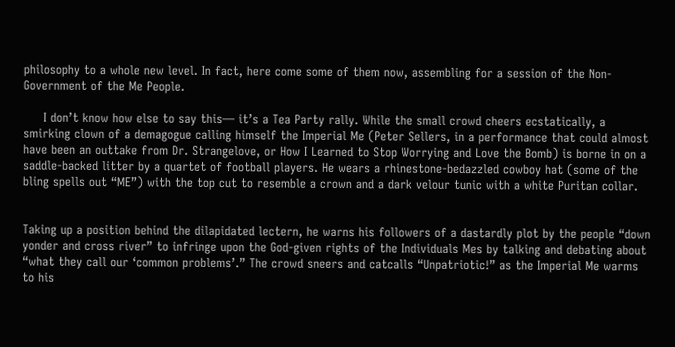philosophy to a whole new level. In fact, here come some of them now, assembling for a session of the Non-Government of the Me People.

     I don’t know how else to say this— it’s a Tea Party rally. While the small crowd cheers ecstatically, a smirking clown of a demagogue calling himself the Imperial Me (Peter Sellers, in a performance that could almost have been an outtake from Dr. Strangelove, or How I Learned to Stop Worrying and Love the Bomb) is borne in on a saddle-backed litter by a quartet of football players. He wears a rhinestone-bedazzled cowboy hat (some of the bling spells out “ME”) with the top cut to resemble a crown and a dark velour tunic with a white Puritan collar.


Taking up a position behind the dilapidated lectern, he warns his followers of a dastardly plot by the people “down yonder and cross river” to infringe upon the God-given rights of the Individuals Mes by talking and debating about “what they call our ‘common problems’.” The crowd sneers and catcalls “Unpatriotic!” as the Imperial Me warms to his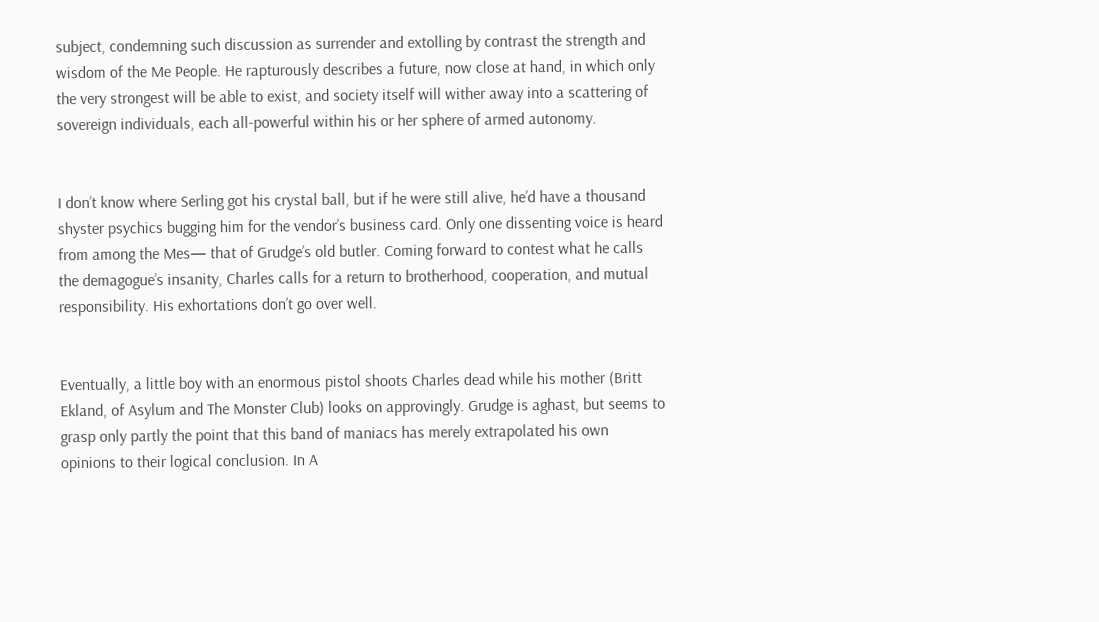subject, condemning such discussion as surrender and extolling by contrast the strength and wisdom of the Me People. He rapturously describes a future, now close at hand, in which only the very strongest will be able to exist, and society itself will wither away into a scattering of sovereign individuals, each all-powerful within his or her sphere of armed autonomy.


I don’t know where Serling got his crystal ball, but if he were still alive, he’d have a thousand shyster psychics bugging him for the vendor’s business card. Only one dissenting voice is heard from among the Mes— that of Grudge’s old butler. Coming forward to contest what he calls the demagogue’s insanity, Charles calls for a return to brotherhood, cooperation, and mutual responsibility. His exhortations don’t go over well.


Eventually, a little boy with an enormous pistol shoots Charles dead while his mother (Britt Ekland, of Asylum and The Monster Club) looks on approvingly. Grudge is aghast, but seems to grasp only partly the point that this band of maniacs has merely extrapolated his own opinions to their logical conclusion. In A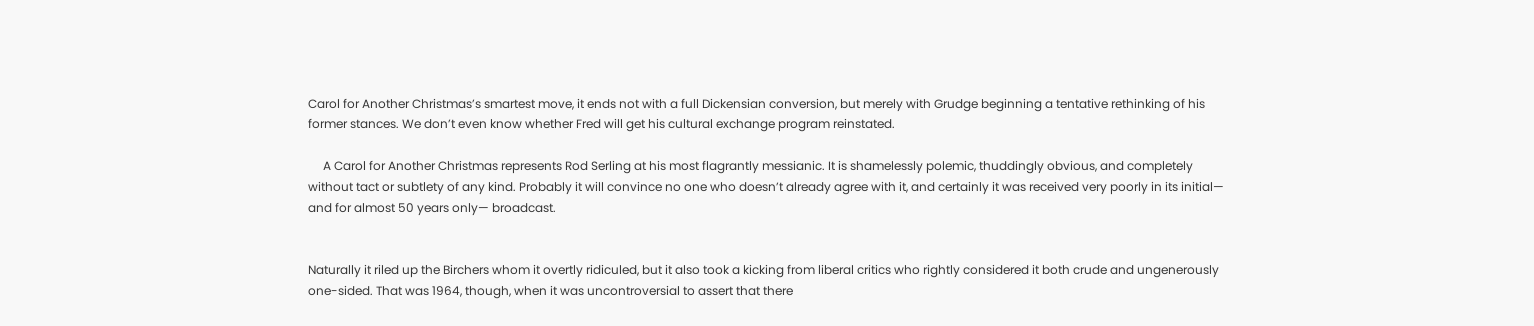Carol for Another Christmas’s smartest move, it ends not with a full Dickensian conversion, but merely with Grudge beginning a tentative rethinking of his former stances. We don’t even know whether Fred will get his cultural exchange program reinstated.

     A Carol for Another Christmas represents Rod Serling at his most flagrantly messianic. It is shamelessly polemic, thuddingly obvious, and completely without tact or subtlety of any kind. Probably it will convince no one who doesn’t already agree with it, and certainly it was received very poorly in its initial— and for almost 50 years only— broadcast.


Naturally it riled up the Birchers whom it overtly ridiculed, but it also took a kicking from liberal critics who rightly considered it both crude and ungenerously one-sided. That was 1964, though, when it was uncontroversial to assert that there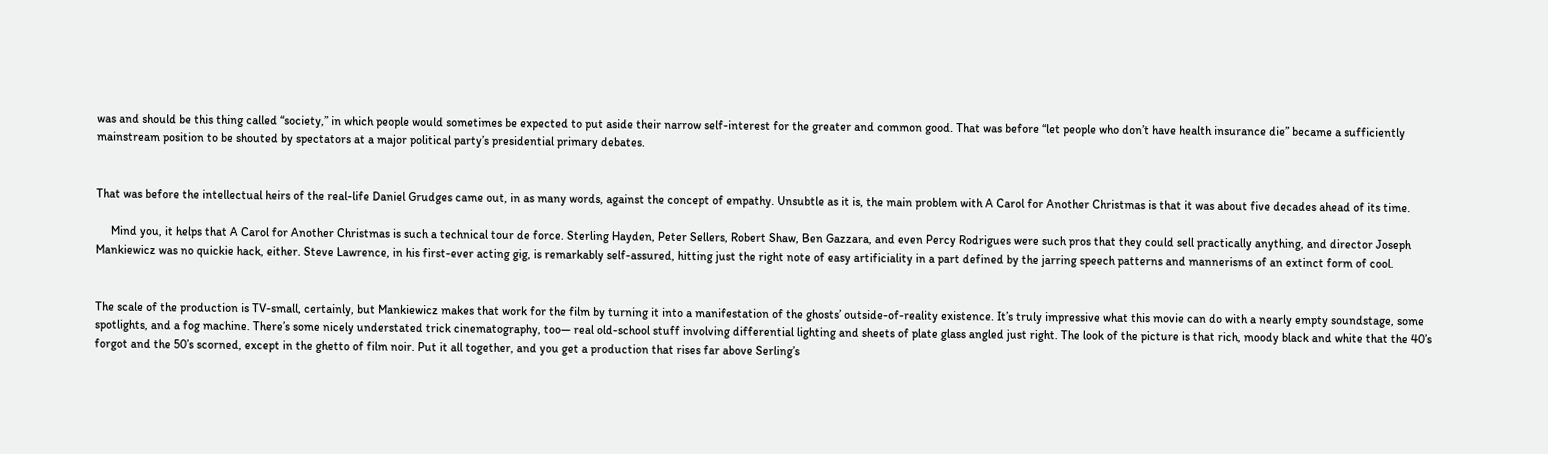was and should be this thing called “society,” in which people would sometimes be expected to put aside their narrow self-interest for the greater and common good. That was before “let people who don’t have health insurance die” became a sufficiently mainstream position to be shouted by spectators at a major political party’s presidential primary debates.


That was before the intellectual heirs of the real-life Daniel Grudges came out, in as many words, against the concept of empathy. Unsubtle as it is, the main problem with A Carol for Another Christmas is that it was about five decades ahead of its time.

     Mind you, it helps that A Carol for Another Christmas is such a technical tour de force. Sterling Hayden, Peter Sellers, Robert Shaw, Ben Gazzara, and even Percy Rodrigues were such pros that they could sell practically anything, and director Joseph Mankiewicz was no quickie hack, either. Steve Lawrence, in his first-ever acting gig, is remarkably self-assured, hitting just the right note of easy artificiality in a part defined by the jarring speech patterns and mannerisms of an extinct form of cool.


The scale of the production is TV-small, certainly, but Mankiewicz makes that work for the film by turning it into a manifestation of the ghosts’ outside-of-reality existence. It’s truly impressive what this movie can do with a nearly empty soundstage, some spotlights, and a fog machine. There’s some nicely understated trick cinematography, too— real old-school stuff involving differential lighting and sheets of plate glass angled just right. The look of the picture is that rich, moody black and white that the 40’s forgot and the 50’s scorned, except in the ghetto of film noir. Put it all together, and you get a production that rises far above Serling’s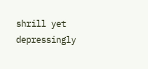shrill yet depressingly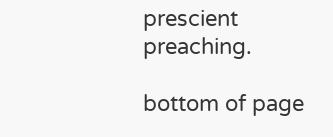prescient preaching.

bottom of page